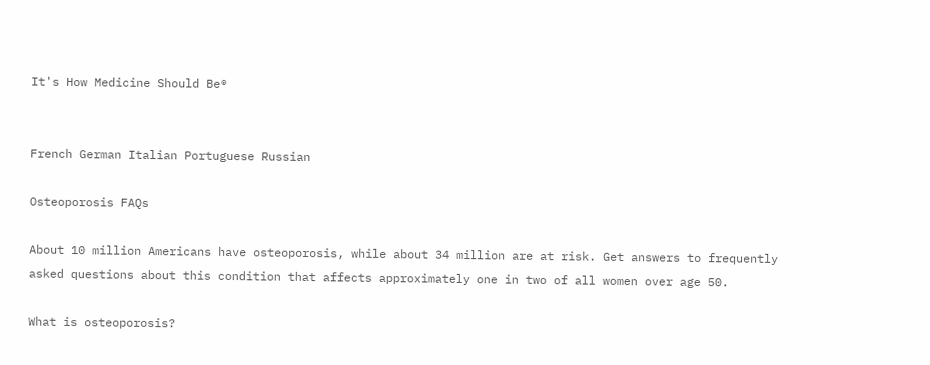It's How Medicine Should Be®


French German Italian Portuguese Russian

Osteoporosis FAQs

About 10 million Americans have osteoporosis, while about 34 million are at risk. Get answers to frequently asked questions about this condition that affects approximately one in two of all women over age 50.

What is osteoporosis?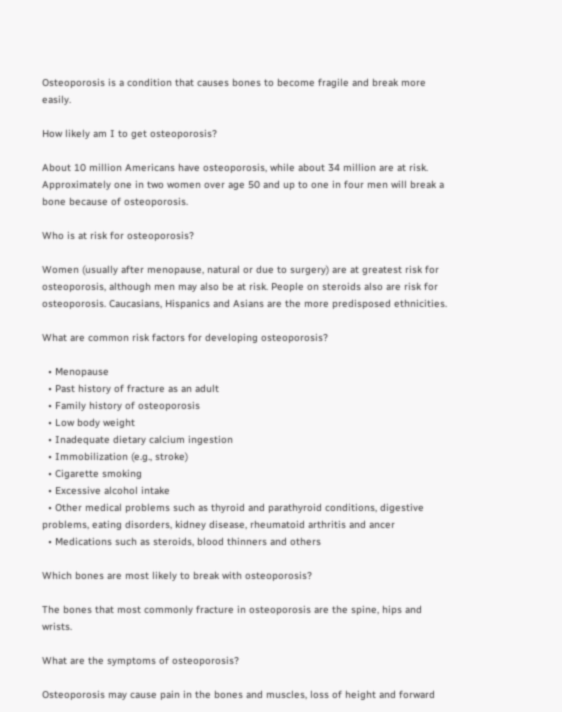Osteoporosis is a condition that causes bones to become fragile and break more easily.

How likely am I to get osteoporosis?

About 10 million Americans have osteoporosis, while about 34 million are at risk. Approximately one in two women over age 50 and up to one in four men will break a bone because of osteoporosis.

Who is at risk for osteoporosis?

Women (usually after menopause, natural or due to surgery) are at greatest risk for osteoporosis, although men may also be at risk. People on steroids also are risk for osteoporosis. Caucasians, Hispanics and Asians are the more predisposed ethnicities.

What are common risk factors for developing osteoporosis?

  • Menopause
  • Past history of fracture as an adult
  • Family history of osteoporosis
  • Low body weight
  • Inadequate dietary calcium ingestion
  • Immobilization (e.g., stroke)
  • Cigarette smoking
  • Excessive alcohol intake
  • Other medical problems such as thyroid and parathyroid conditions, digestive problems, eating disorders, kidney disease, rheumatoid arthritis and ancer
  • Medications such as steroids, blood thinners and others

Which bones are most likely to break with osteoporosis?

The bones that most commonly fracture in osteoporosis are the spine, hips and wrists.

What are the symptoms of osteoporosis?

Osteoporosis may cause pain in the bones and muscles, loss of height and forward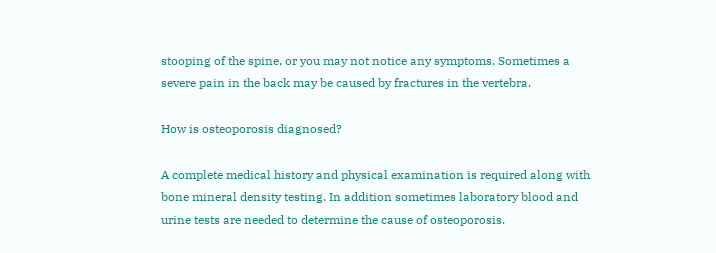stooping of the spine, or you may not notice any symptoms. Sometimes a severe pain in the back may be caused by fractures in the vertebra.

How is osteoporosis diagnosed?

A complete medical history and physical examination is required along with bone mineral density testing. In addition sometimes laboratory blood and urine tests are needed to determine the cause of osteoporosis.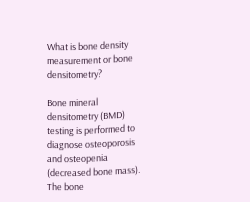What is bone density measurement or bone densitometry?

Bone mineral densitometry (BMD) testing is performed to diagnose osteoporosis and osteopenia (decreased bone mass). The bone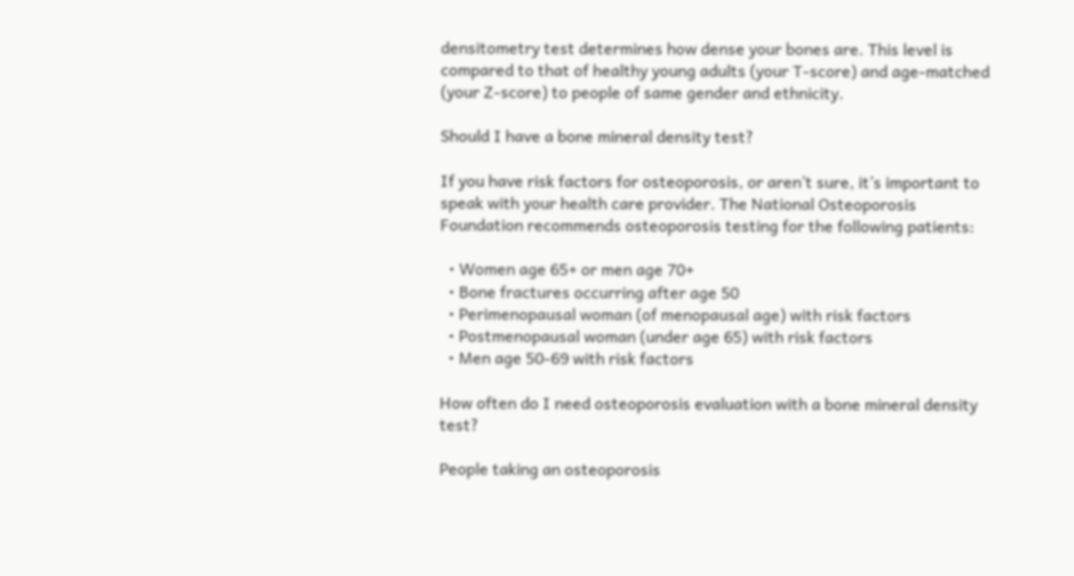densitometry test determines how dense your bones are. This level is compared to that of healthy young adults (your T-score) and age-matched (your Z-score) to people of same gender and ethnicity.

Should I have a bone mineral density test?

If you have risk factors for osteoporosis, or aren’t sure, it’s important to speak with your health care provider. The National Osteoporosis Foundation recommends osteoporosis testing for the following patients:

  • Women age 65+ or men age 70+
  • Bone fractures occurring after age 50
  • Perimenopausal woman (of menopausal age) with risk factors
  • Postmenopausal woman (under age 65) with risk factors
  • Men age 50-69 with risk factors

How often do I need osteoporosis evaluation with a bone mineral density test?

People taking an osteoporosis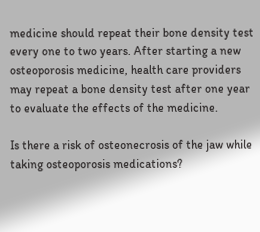medicine should repeat their bone density test every one to two years. After starting a new osteoporosis medicine, health care providers may repeat a bone density test after one year to evaluate the effects of the medicine.

Is there a risk of osteonecrosis of the jaw while taking osteoporosis medications?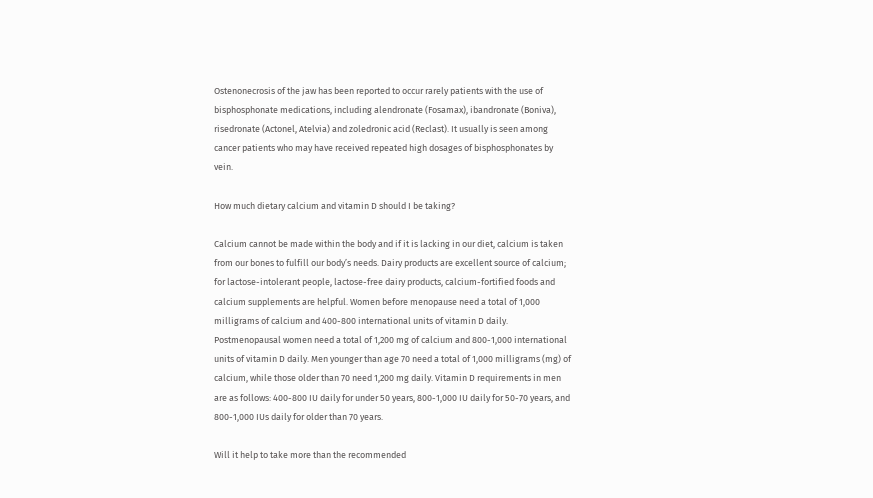Ostenonecrosis of the jaw has been reported to occur rarely patients with the use of bisphosphonate medications, including alendronate (Fosamax), ibandronate (Boniva), risedronate (Actonel, Atelvia) and zoledronic acid (Reclast). It usually is seen among cancer patients who may have received repeated high dosages of bisphosphonates by vein.

How much dietary calcium and vitamin D should I be taking?

Calcium cannot be made within the body and if it is lacking in our diet, calcium is taken from our bones to fulfill our body’s needs. Dairy products are excellent source of calcium; for lactose-intolerant people, lactose-free dairy products, calcium-fortified foods and calcium supplements are helpful. Women before menopause need a total of 1,000 milligrams of calcium and 400-800 international units of vitamin D daily. Postmenopausal women need a total of 1,200 mg of calcium and 800-1,000 international units of vitamin D daily. Men younger than age 70 need a total of 1,000 milligrams (mg) of calcium, while those older than 70 need 1,200 mg daily. Vitamin D requirements in men are as follows: 400-800 IU daily for under 50 years, 800-1,000 IU daily for 50-70 years, and 800-1,000 IUs daily for older than 70 years.

Will it help to take more than the recommended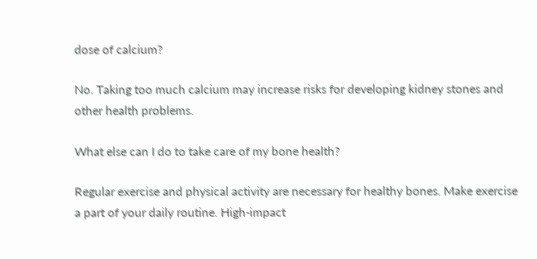dose of calcium?

No. Taking too much calcium may increase risks for developing kidney stones and other health problems.

What else can I do to take care of my bone health?

Regular exercise and physical activity are necessary for healthy bones. Make exercise a part of your daily routine. High-impact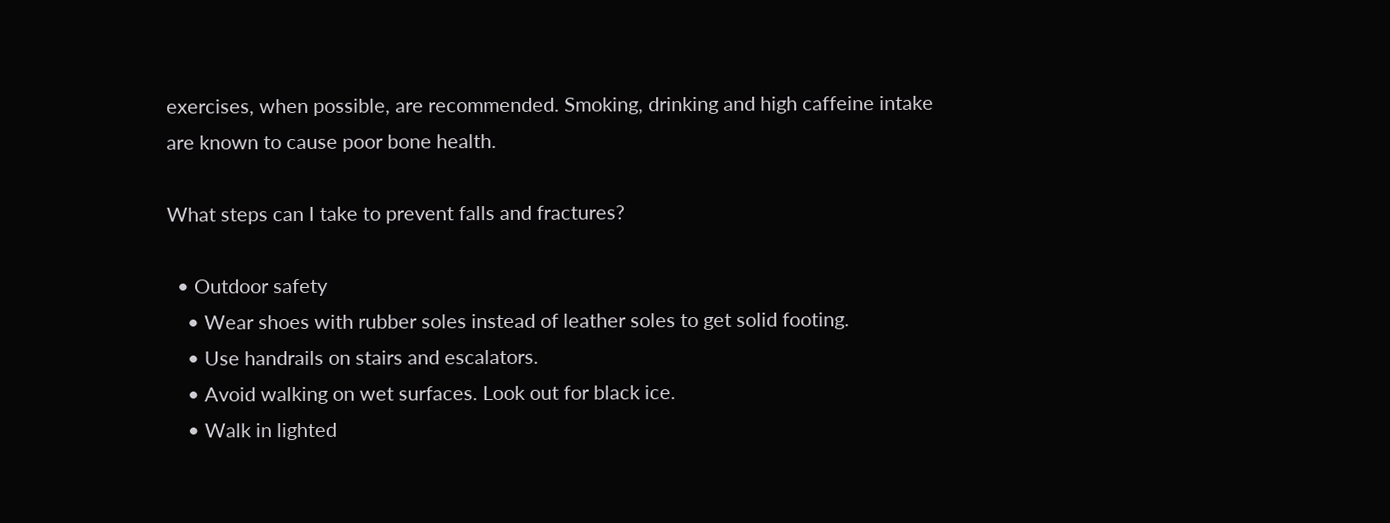exercises, when possible, are recommended. Smoking, drinking and high caffeine intake are known to cause poor bone health.

What steps can I take to prevent falls and fractures?

  • Outdoor safety
    • Wear shoes with rubber soles instead of leather soles to get solid footing.
    • Use handrails on stairs and escalators.
    • Avoid walking on wet surfaces. Look out for black ice.
    • Walk in lighted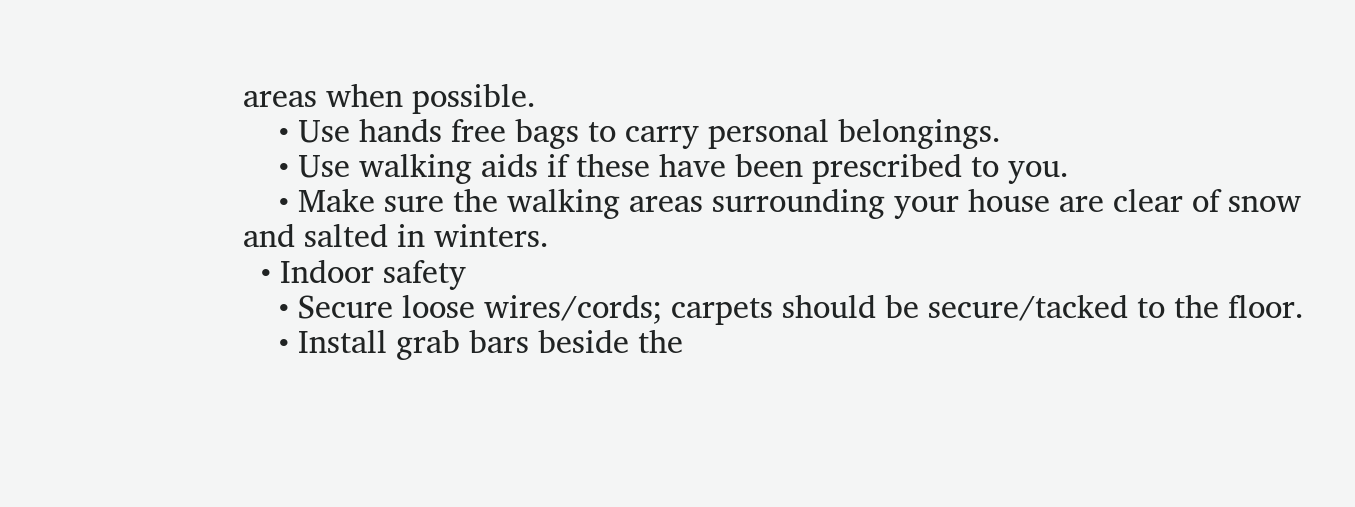areas when possible.
    • Use hands free bags to carry personal belongings.
    • Use walking aids if these have been prescribed to you.
    • Make sure the walking areas surrounding your house are clear of snow and salted in winters.
  • Indoor safety
    • Secure loose wires/cords; carpets should be secure/tacked to the floor.
    • Install grab bars beside the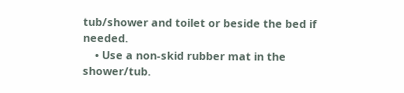tub/shower and toilet or beside the bed if needed.
    • Use a non-skid rubber mat in the shower/tub.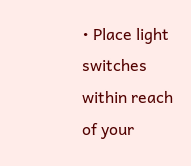• Place light switches within reach of your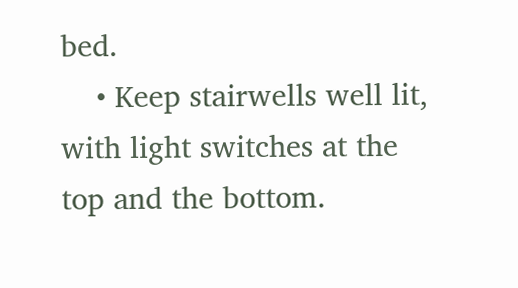bed.
    • Keep stairwells well lit, with light switches at the top and the bottom.